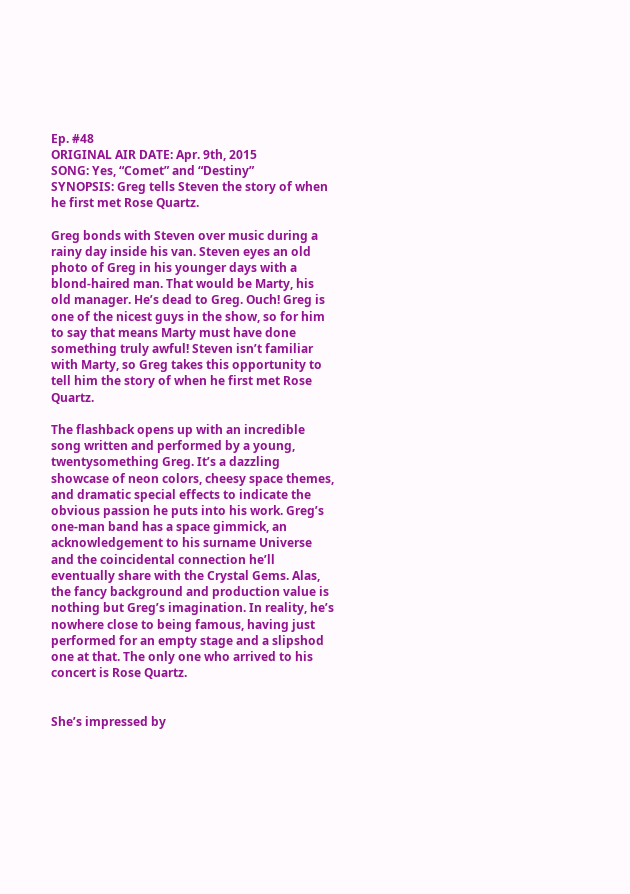Ep. #48
ORIGINAL AIR DATE: Apr. 9th, 2015
SONG: Yes, “Comet” and “Destiny”
SYNOPSIS: Greg tells Steven the story of when he first met Rose Quartz.

Greg bonds with Steven over music during a rainy day inside his van. Steven eyes an old photo of Greg in his younger days with a blond-haired man. That would be Marty, his old manager. He’s dead to Greg. Ouch! Greg is one of the nicest guys in the show, so for him to say that means Marty must have done something truly awful! Steven isn’t familiar with Marty, so Greg takes this opportunity to tell him the story of when he first met Rose Quartz.

The flashback opens up with an incredible song written and performed by a young, twentysomething Greg. It’s a dazzling showcase of neon colors, cheesy space themes, and dramatic special effects to indicate the obvious passion he puts into his work. Greg’s one-man band has a space gimmick, an acknowledgement to his surname Universe and the coincidental connection he’ll eventually share with the Crystal Gems. Alas, the fancy background and production value is nothing but Greg’s imagination. In reality, he’s nowhere close to being famous, having just performed for an empty stage and a slipshod one at that. The only one who arrived to his concert is Rose Quartz.


She’s impressed by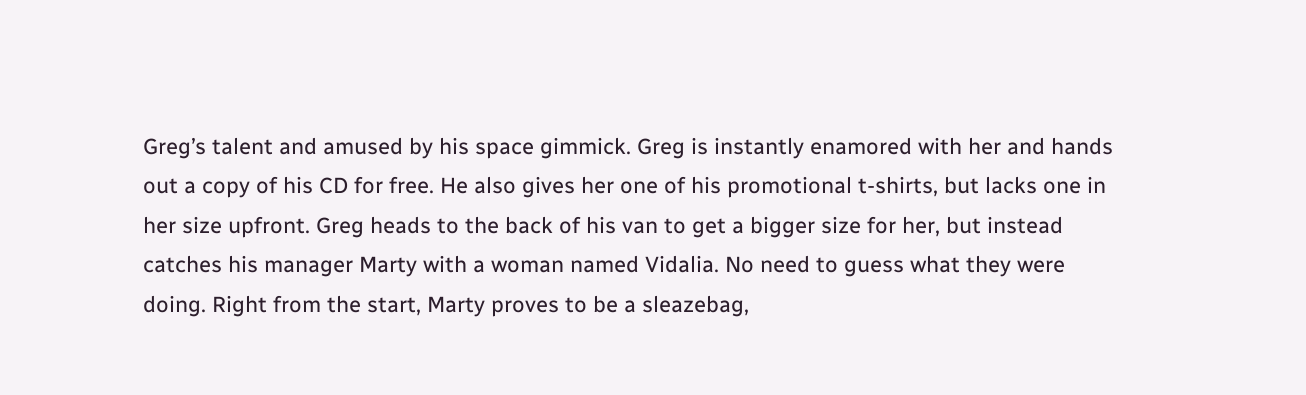Greg’s talent and amused by his space gimmick. Greg is instantly enamored with her and hands out a copy of his CD for free. He also gives her one of his promotional t-shirts, but lacks one in her size upfront. Greg heads to the back of his van to get a bigger size for her, but instead catches his manager Marty with a woman named Vidalia. No need to guess what they were doing. Right from the start, Marty proves to be a sleazebag,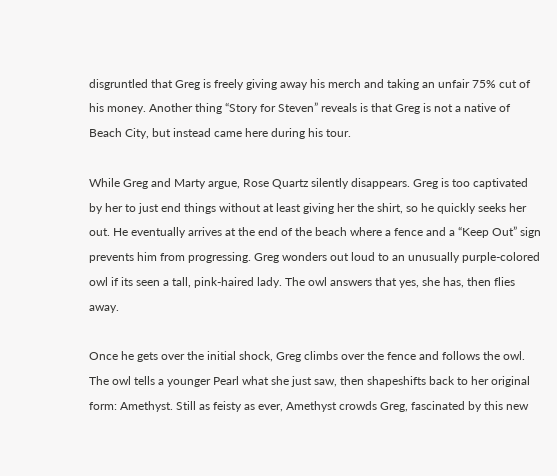disgruntled that Greg is freely giving away his merch and taking an unfair 75% cut of his money. Another thing “Story for Steven” reveals is that Greg is not a native of Beach City, but instead came here during his tour.

While Greg and Marty argue, Rose Quartz silently disappears. Greg is too captivated by her to just end things without at least giving her the shirt, so he quickly seeks her out. He eventually arrives at the end of the beach where a fence and a “Keep Out” sign prevents him from progressing. Greg wonders out loud to an unusually purple-colored owl if its seen a tall, pink-haired lady. The owl answers that yes, she has, then flies away.

Once he gets over the initial shock, Greg climbs over the fence and follows the owl. The owl tells a younger Pearl what she just saw, then shapeshifts back to her original form: Amethyst. Still as feisty as ever, Amethyst crowds Greg, fascinated by this new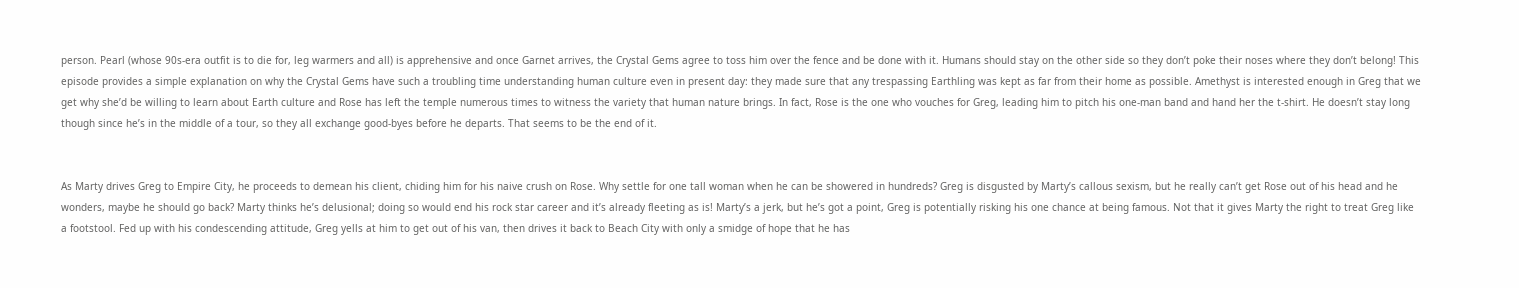person. Pearl (whose 90s-era outfit is to die for, leg warmers and all) is apprehensive and once Garnet arrives, the Crystal Gems agree to toss him over the fence and be done with it. Humans should stay on the other side so they don’t poke their noses where they don’t belong! This episode provides a simple explanation on why the Crystal Gems have such a troubling time understanding human culture even in present day: they made sure that any trespassing Earthling was kept as far from their home as possible. Amethyst is interested enough in Greg that we get why she’d be willing to learn about Earth culture and Rose has left the temple numerous times to witness the variety that human nature brings. In fact, Rose is the one who vouches for Greg, leading him to pitch his one-man band and hand her the t-shirt. He doesn’t stay long though since he’s in the middle of a tour, so they all exchange good-byes before he departs. That seems to be the end of it.


As Marty drives Greg to Empire City, he proceeds to demean his client, chiding him for his naive crush on Rose. Why settle for one tall woman when he can be showered in hundreds? Greg is disgusted by Marty’s callous sexism, but he really can’t get Rose out of his head and he wonders, maybe he should go back? Marty thinks he’s delusional; doing so would end his rock star career and it’s already fleeting as is! Marty’s a jerk, but he’s got a point, Greg is potentially risking his one chance at being famous. Not that it gives Marty the right to treat Greg like a footstool. Fed up with his condescending attitude, Greg yells at him to get out of his van, then drives it back to Beach City with only a smidge of hope that he has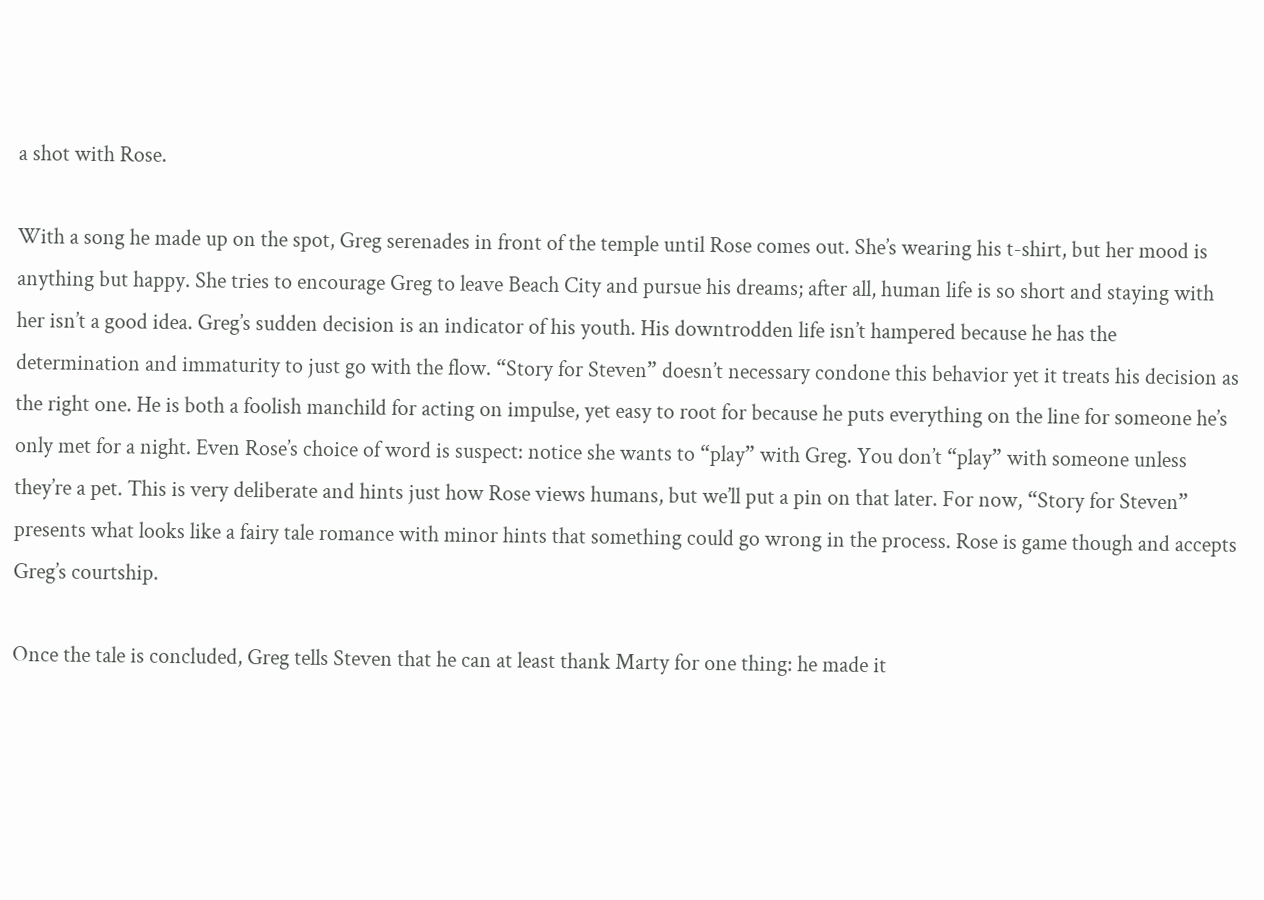a shot with Rose.

With a song he made up on the spot, Greg serenades in front of the temple until Rose comes out. She’s wearing his t-shirt, but her mood is anything but happy. She tries to encourage Greg to leave Beach City and pursue his dreams; after all, human life is so short and staying with her isn’t a good idea. Greg’s sudden decision is an indicator of his youth. His downtrodden life isn’t hampered because he has the determination and immaturity to just go with the flow. “Story for Steven” doesn’t necessary condone this behavior yet it treats his decision as the right one. He is both a foolish manchild for acting on impulse, yet easy to root for because he puts everything on the line for someone he’s only met for a night. Even Rose’s choice of word is suspect: notice she wants to “play” with Greg. You don’t “play” with someone unless they’re a pet. This is very deliberate and hints just how Rose views humans, but we’ll put a pin on that later. For now, “Story for Steven” presents what looks like a fairy tale romance with minor hints that something could go wrong in the process. Rose is game though and accepts Greg’s courtship.

Once the tale is concluded, Greg tells Steven that he can at least thank Marty for one thing: he made it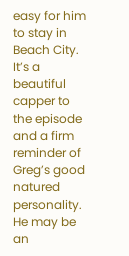easy for him to stay in Beach City. It’s a beautiful capper to the episode and a firm reminder of Greg’s good natured personality. He may be an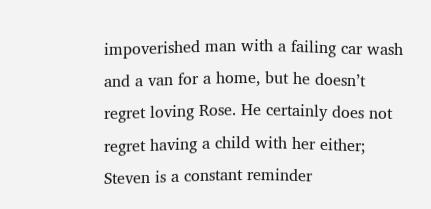impoverished man with a failing car wash and a van for a home, but he doesn’t regret loving Rose. He certainly does not regret having a child with her either; Steven is a constant reminder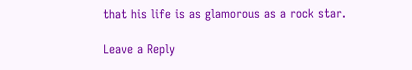that his life is as glamorous as a rock star.

Leave a Reply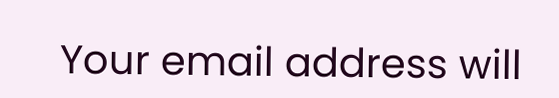Your email address will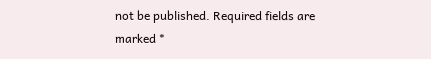not be published. Required fields are marked *